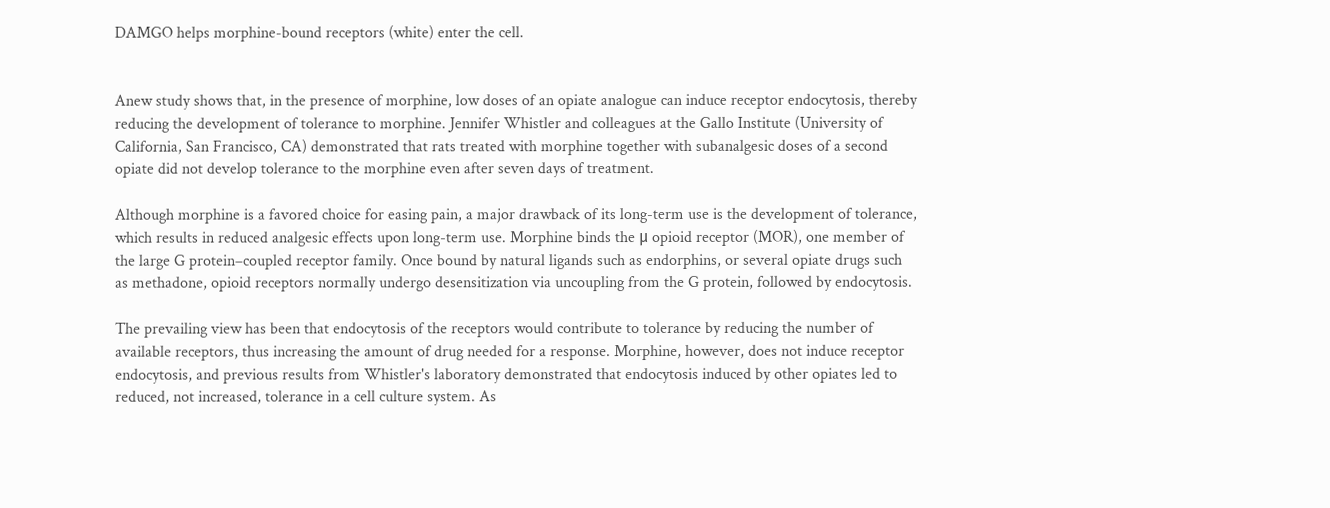DAMGO helps morphine-bound receptors (white) enter the cell.


Anew study shows that, in the presence of morphine, low doses of an opiate analogue can induce receptor endocytosis, thereby reducing the development of tolerance to morphine. Jennifer Whistler and colleagues at the Gallo Institute (University of California, San Francisco, CA) demonstrated that rats treated with morphine together with subanalgesic doses of a second opiate did not develop tolerance to the morphine even after seven days of treatment.

Although morphine is a favored choice for easing pain, a major drawback of its long-term use is the development of tolerance, which results in reduced analgesic effects upon long-term use. Morphine binds the μ opioid receptor (MOR), one member of the large G protein–coupled receptor family. Once bound by natural ligands such as endorphins, or several opiate drugs such as methadone, opioid receptors normally undergo desensitization via uncoupling from the G protein, followed by endocytosis.

The prevailing view has been that endocytosis of the receptors would contribute to tolerance by reducing the number of available receptors, thus increasing the amount of drug needed for a response. Morphine, however, does not induce receptor endocytosis, and previous results from Whistler's laboratory demonstrated that endocytosis induced by other opiates led to reduced, not increased, tolerance in a cell culture system. As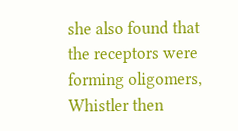she also found that the receptors were forming oligomers, Whistler then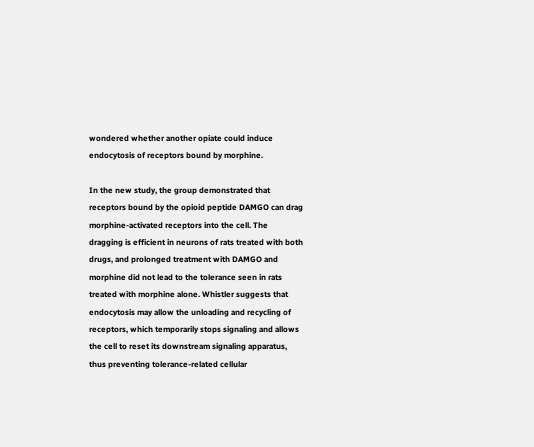wondered whether another opiate could induce endocytosis of receptors bound by morphine.

In the new study, the group demonstrated that receptors bound by the opioid peptide DAMGO can drag morphine-activated receptors into the cell. The dragging is efficient in neurons of rats treated with both drugs, and prolonged treatment with DAMGO and morphine did not lead to the tolerance seen in rats treated with morphine alone. Whistler suggests that endocytosis may allow the unloading and recycling of receptors, which temporarily stops signaling and allows the cell to reset its downstream signaling apparatus, thus preventing tolerance-related cellular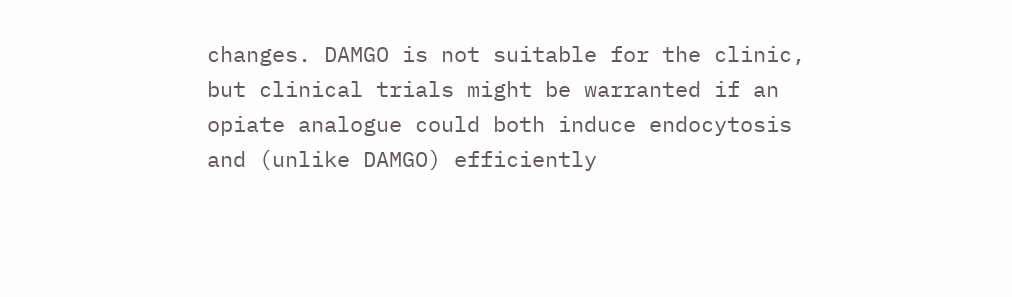changes. DAMGO is not suitable for the clinic, but clinical trials might be warranted if an opiate analogue could both induce endocytosis and (unlike DAMGO) efficiently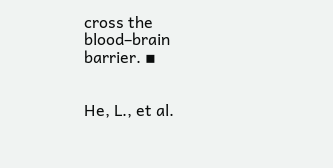cross the blood–brain barrier. ▪


He, L., et al.